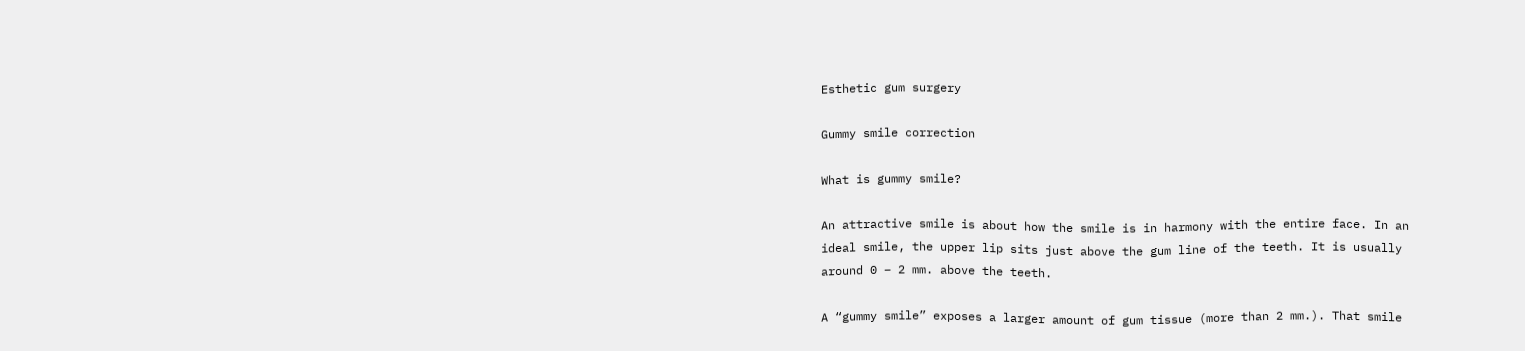Esthetic gum surgery

Gummy smile correction

What is gummy smile?

An attractive smile is about how the smile is in harmony with the entire face. In an ideal smile, the upper lip sits just above the gum line of the teeth. It is usually around 0 – 2 mm. above the teeth.

A “gummy smile” exposes a larger amount of gum tissue (more than 2 mm.). That smile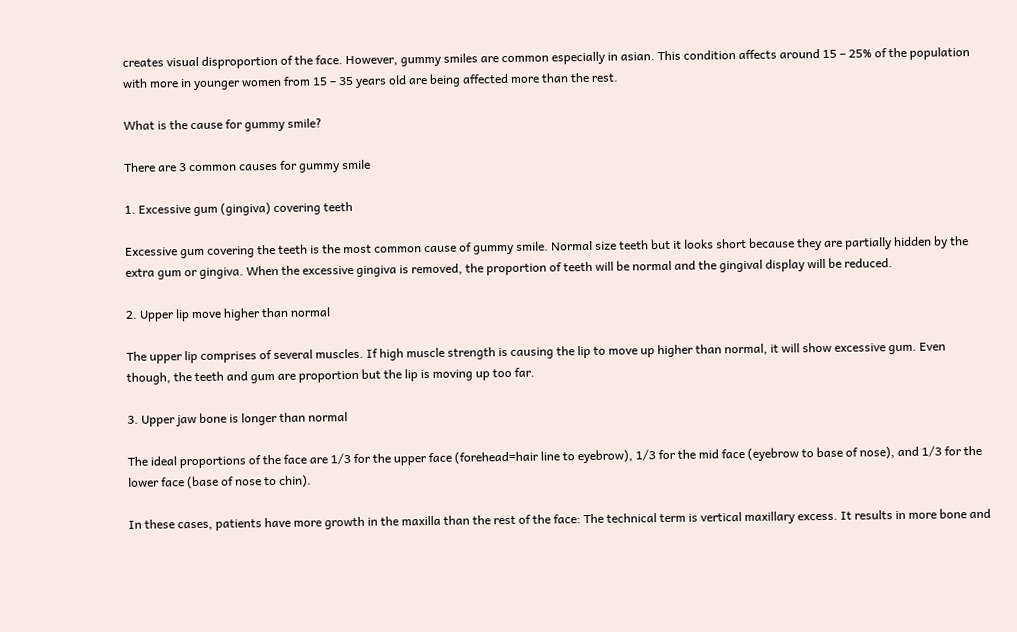creates visual disproportion of the face. However, gummy smiles are common especially in asian. This condition affects around 15 – 25% of the population with more in younger women from 15 – 35 years old are being affected more than the rest.

What is the cause for gummy smile?

There are 3 common causes for gummy smile

1. Excessive gum (gingiva) covering teeth

Excessive gum covering the teeth is the most common cause of gummy smile. Normal size teeth but it looks short because they are partially hidden by the extra gum or gingiva. When the excessive gingiva is removed, the proportion of teeth will be normal and the gingival display will be reduced.

2. Upper lip move higher than normal

The upper lip comprises of several muscles. If high muscle strength is causing the lip to move up higher than normal, it will show excessive gum. Even though, the teeth and gum are proportion but the lip is moving up too far.

3. Upper jaw bone is longer than normal

The ideal proportions of the face are 1/3 for the upper face (forehead=hair line to eyebrow), 1/3 for the mid face (eyebrow to base of nose), and 1/3 for the lower face (base of nose to chin).

In these cases, patients have more growth in the maxilla than the rest of the face: The technical term is vertical maxillary excess. It results in more bone and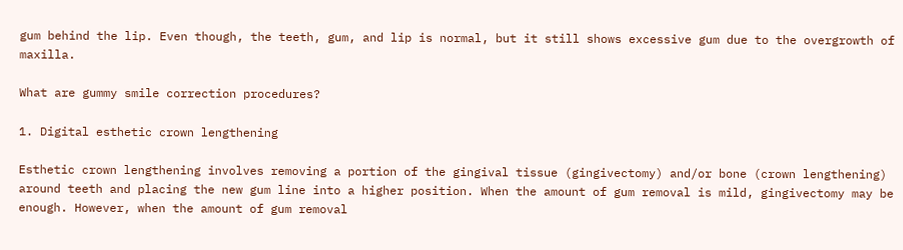gum behind the lip. Even though, the teeth, gum, and lip is normal, but it still shows excessive gum due to the overgrowth of maxilla.

What are gummy smile correction procedures?

1. Digital esthetic crown lengthening

Esthetic crown lengthening involves removing a portion of the gingival tissue (gingivectomy) and/or bone (crown lengthening) around teeth and placing the new gum line into a higher position. When the amount of gum removal is mild, gingivectomy may be enough. However, when the amount of gum removal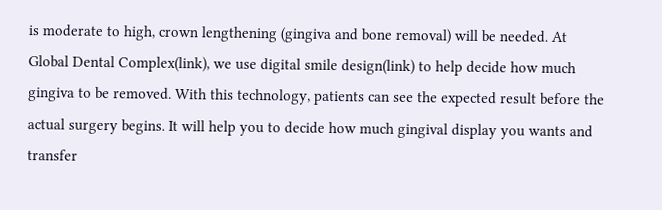is moderate to high, crown lengthening (gingiva and bone removal) will be needed. At Global Dental Complex(link), we use digital smile design(link) to help decide how much gingiva to be removed. With this technology, patients can see the expected result before the actual surgery begins. It will help you to decide how much gingival display you wants and transfer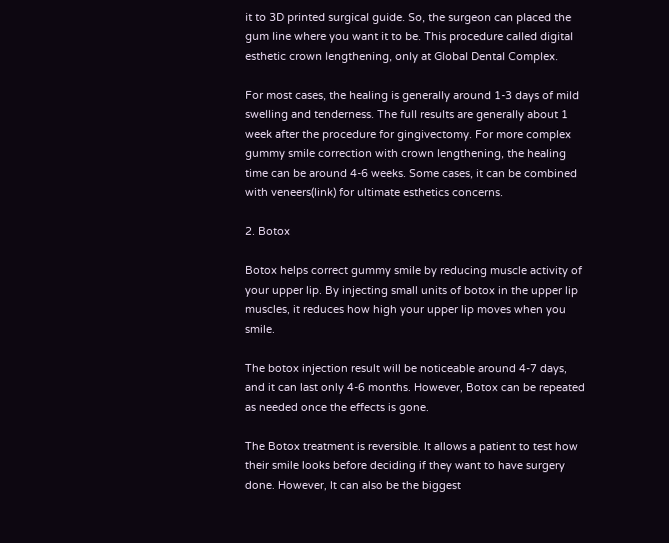it to 3D printed surgical guide. So, the surgeon can placed the gum line where you want it to be. This procedure called digital esthetic crown lengthening, only at Global Dental Complex.

For most cases, the healing is generally around 1-3 days of mild swelling and tenderness. The full results are generally about 1 week after the procedure for gingivectomy. For more complex gummy smile correction with crown lengthening, the healing time can be around 4-6 weeks. Some cases, it can be combined with veneers(link) for ultimate esthetics concerns.

2. Botox

Botox helps correct gummy smile by reducing muscle activity of your upper lip. By injecting small units of botox in the upper lip muscles, it reduces how high your upper lip moves when you smile.

The botox injection result will be noticeable around 4-7 days, and it can last only 4-6 months. However, Botox can be repeated as needed once the effects is gone.

The Botox treatment is reversible. It allows a patient to test how their smile looks before deciding if they want to have surgery done. However, It can also be the biggest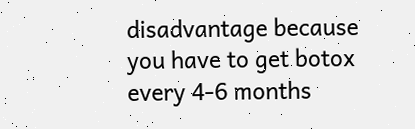disadvantage because you have to get botox every 4-6 months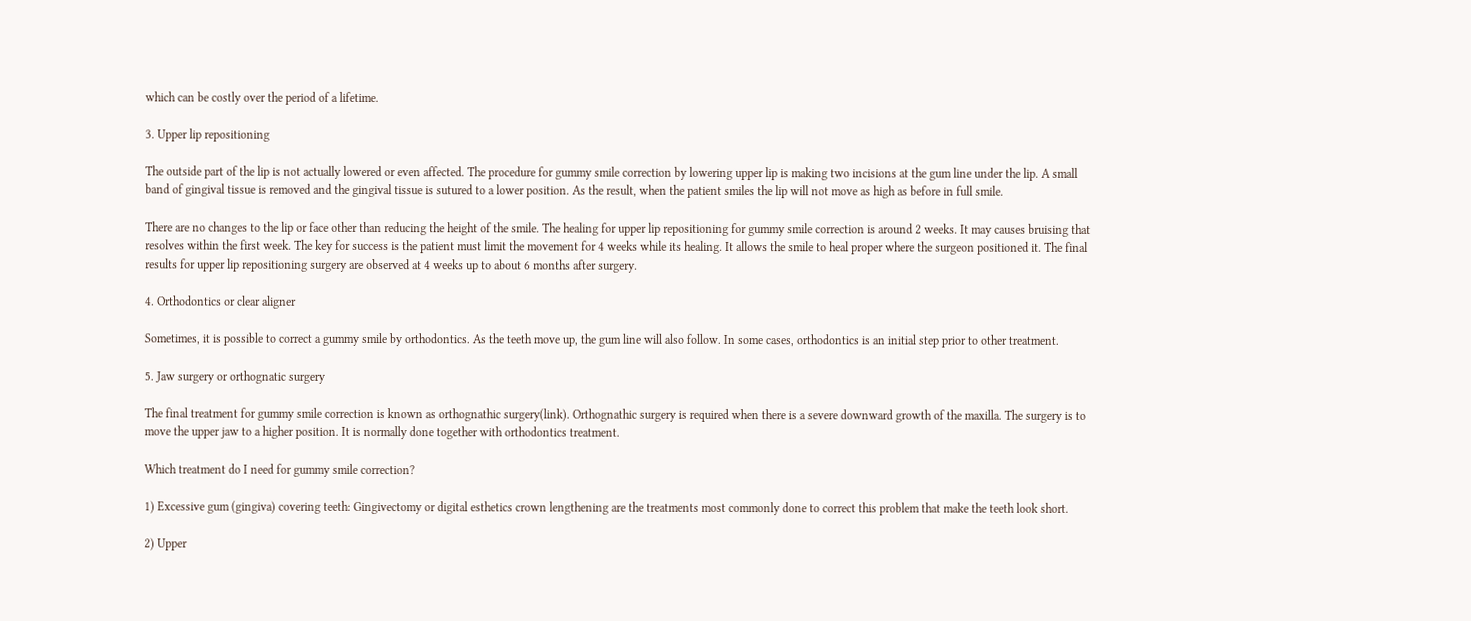which can be costly over the period of a lifetime.

3. Upper lip repositioning

The outside part of the lip is not actually lowered or even affected. The procedure for gummy smile correction by lowering upper lip is making two incisions at the gum line under the lip. A small band of gingival tissue is removed and the gingival tissue is sutured to a lower position. As the result, when the patient smiles the lip will not move as high as before in full smile.

There are no changes to the lip or face other than reducing the height of the smile. The healing for upper lip repositioning for gummy smile correction is around 2 weeks. It may causes bruising that resolves within the first week. The key for success is the patient must limit the movement for 4 weeks while its healing. It allows the smile to heal proper where the surgeon positioned it. The final results for upper lip repositioning surgery are observed at 4 weeks up to about 6 months after surgery.

4. Orthodontics or clear aligner

Sometimes, it is possible to correct a gummy smile by orthodontics. As the teeth move up, the gum line will also follow. In some cases, orthodontics is an initial step prior to other treatment.

5. Jaw surgery or orthognatic surgery

The final treatment for gummy smile correction is known as orthognathic surgery(link). Orthognathic surgery is required when there is a severe downward growth of the maxilla. The surgery is to move the upper jaw to a higher position. It is normally done together with orthodontics treatment.

Which treatment do I need for gummy smile correction?

1) Excessive gum (gingiva) covering teeth: Gingivectomy or digital esthetics crown lengthening are the treatments most commonly done to correct this problem that make the teeth look short.

2) Upper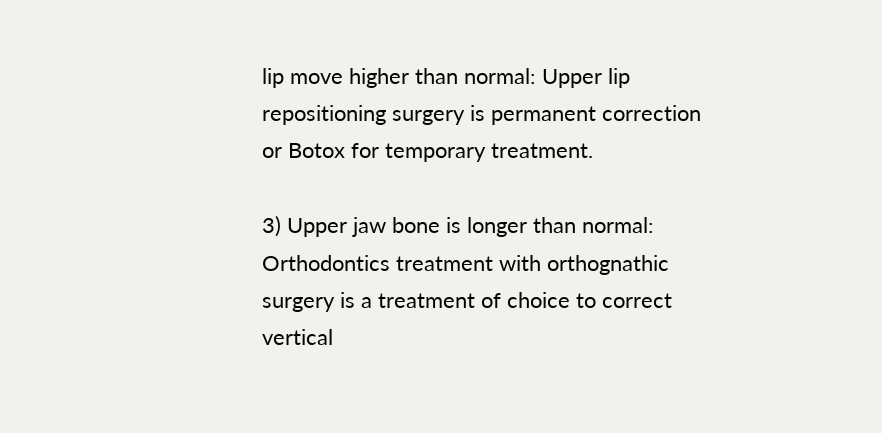lip move higher than normal: Upper lip repositioning surgery is permanent correction or Botox for temporary treatment.

3) Upper jaw bone is longer than normal: Orthodontics treatment with orthognathic surgery is a treatment of choice to correct vertical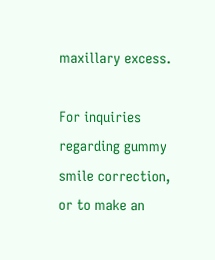maxillary excess.

For inquiries regarding gummy smile correction, or to make an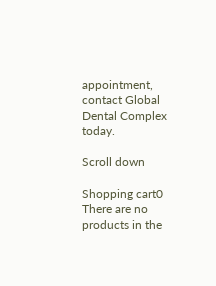appointment, contact Global Dental Complex today.

Scroll down

Shopping cart0
There are no products in the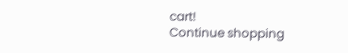cart!
Continue shopping